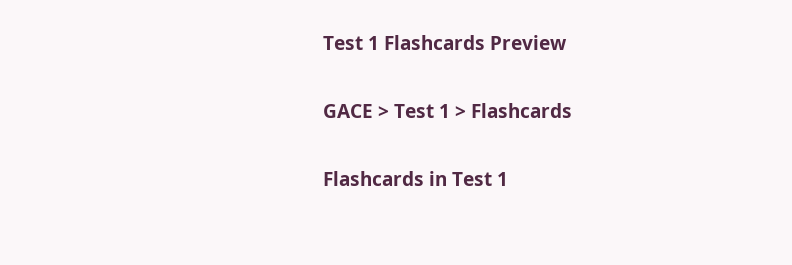Test 1 Flashcards Preview

GACE > Test 1 > Flashcards

Flashcards in Test 1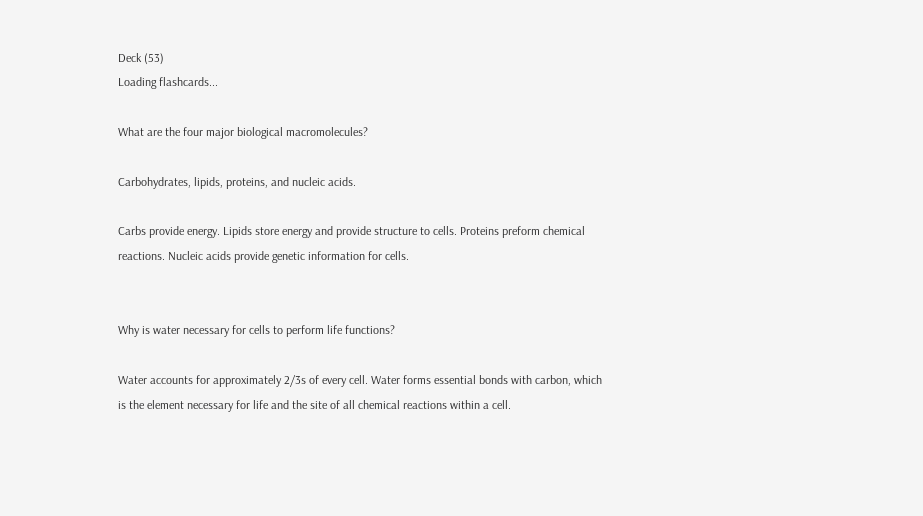Deck (53)
Loading flashcards...

What are the four major biological macromolecules?

Carbohydrates, lipids, proteins, and nucleic acids.

Carbs provide energy. Lipids store energy and provide structure to cells. Proteins preform chemical reactions. Nucleic acids provide genetic information for cells.


Why is water necessary for cells to perform life functions?

Water accounts for approximately 2/3s of every cell. Water forms essential bonds with carbon, which is the element necessary for life and the site of all chemical reactions within a cell.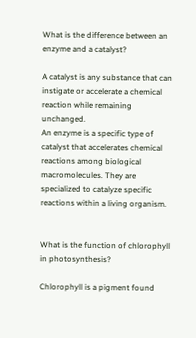What is the difference between an enzyme and a catalyst?

A catalyst is any substance that can instigate or accelerate a chemical reaction while remaining unchanged.
An enzyme is a specific type of catalyst that accelerates chemical reactions among biological macromolecules. They are specialized to catalyze specific reactions within a living organism.


What is the function of chlorophyll in photosynthesis?

Chlorophyll is a pigment found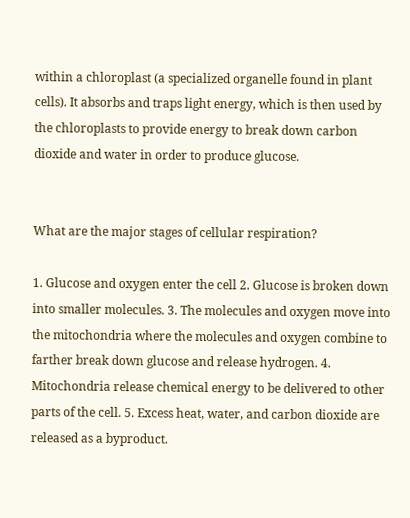within a chloroplast (a specialized organelle found in plant cells). It absorbs and traps light energy, which is then used by the chloroplasts to provide energy to break down carbon dioxide and water in order to produce glucose.


What are the major stages of cellular respiration?

1. Glucose and oxygen enter the cell 2. Glucose is broken down into smaller molecules. 3. The molecules and oxygen move into the mitochondria where the molecules and oxygen combine to farther break down glucose and release hydrogen. 4. Mitochondria release chemical energy to be delivered to other parts of the cell. 5. Excess heat, water, and carbon dioxide are released as a byproduct.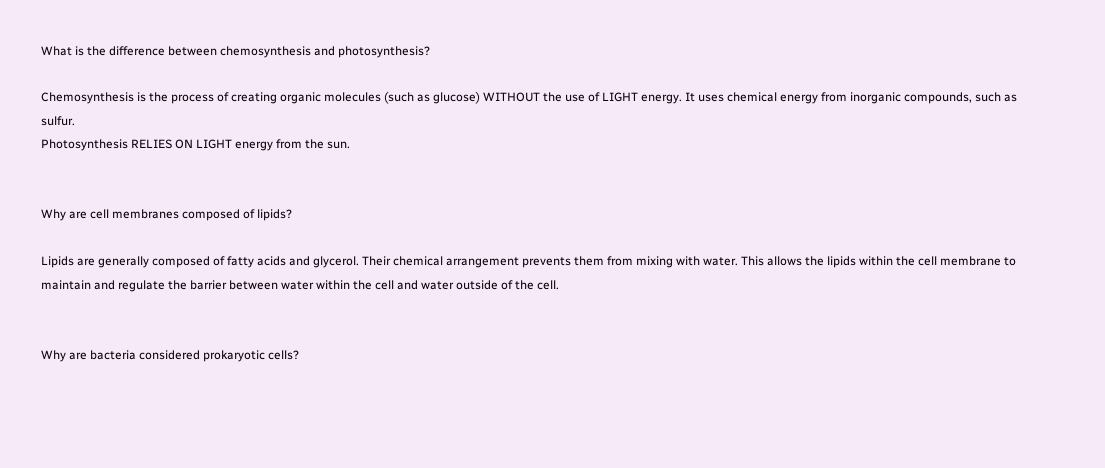What is the difference between chemosynthesis and photosynthesis?

Chemosynthesis is the process of creating organic molecules (such as glucose) WITHOUT the use of LIGHT energy. It uses chemical energy from inorganic compounds, such as sulfur.
Photosynthesis RELIES ON LIGHT energy from the sun.


Why are cell membranes composed of lipids?

Lipids are generally composed of fatty acids and glycerol. Their chemical arrangement prevents them from mixing with water. This allows the lipids within the cell membrane to maintain and regulate the barrier between water within the cell and water outside of the cell.


Why are bacteria considered prokaryotic cells?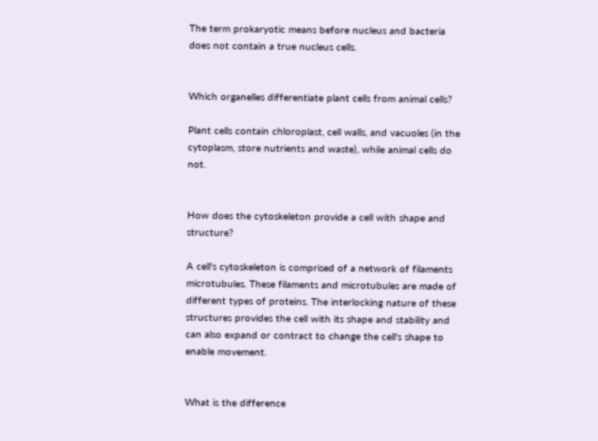The term prokaryotic means before nucleus and bacteria does not contain a true nucleus cells.


Which organelles differentiate plant cells from animal cells?

Plant cells contain chloroplast, cell walls, and vacuoles (in the cytoplasm, store nutrients and waste), while animal cells do not.


How does the cytoskeleton provide a cell with shape and structure?

A cell's cytoskeleton is comprised of a network of filaments microtubules. These filaments and microtubules are made of different types of proteins. The interlocking nature of these structures provides the cell with its shape and stability and can also expand or contract to change the cell's shape to enable movement.


What is the difference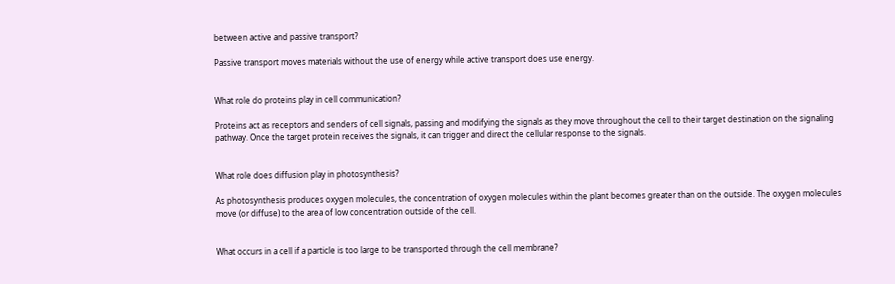between active and passive transport?

Passive transport moves materials without the use of energy while active transport does use energy.


What role do proteins play in cell communication?

Proteins act as receptors and senders of cell signals, passing and modifying the signals as they move throughout the cell to their target destination on the signaling pathway. Once the target protein receives the signals, it can trigger and direct the cellular response to the signals.


What role does diffusion play in photosynthesis?

As photosynthesis produces oxygen molecules, the concentration of oxygen molecules within the plant becomes greater than on the outside. The oxygen molecules move (or diffuse) to the area of low concentration outside of the cell.


What occurs in a cell if a particle is too large to be transported through the cell membrane?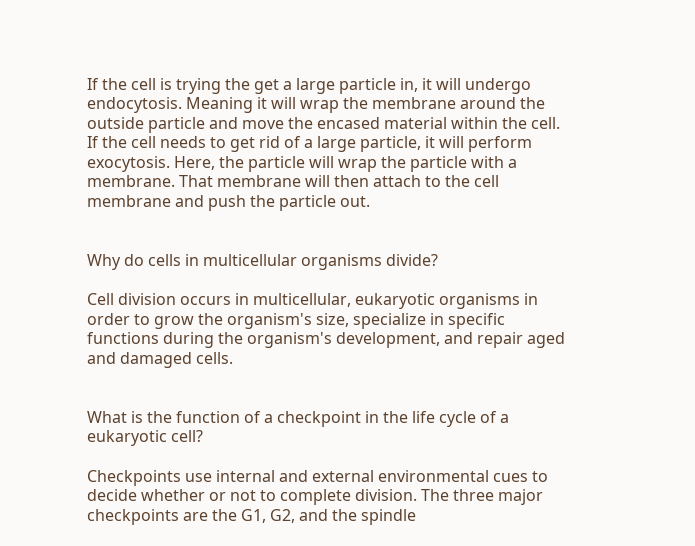If the cell is trying the get a large particle in, it will undergo endocytosis. Meaning it will wrap the membrane around the outside particle and move the encased material within the cell. If the cell needs to get rid of a large particle, it will perform exocytosis. Here, the particle will wrap the particle with a membrane. That membrane will then attach to the cell membrane and push the particle out.


Why do cells in multicellular organisms divide?

Cell division occurs in multicellular, eukaryotic organisms in order to grow the organism's size, specialize in specific functions during the organism's development, and repair aged and damaged cells.


What is the function of a checkpoint in the life cycle of a eukaryotic cell?

Checkpoints use internal and external environmental cues to decide whether or not to complete division. The three major checkpoints are the G1, G2, and the spindle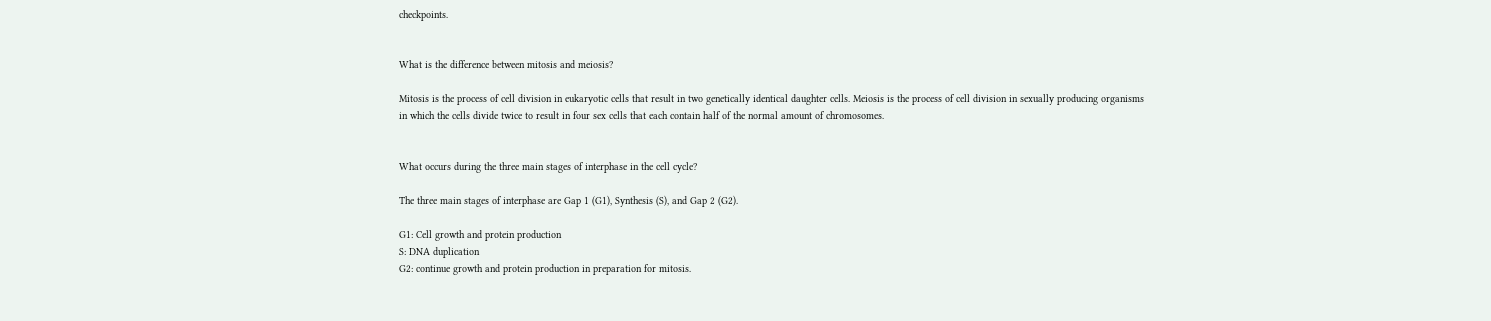checkpoints.


What is the difference between mitosis and meiosis?

Mitosis is the process of cell division in eukaryotic cells that result in two genetically identical daughter cells. Meiosis is the process of cell division in sexually producing organisms in which the cells divide twice to result in four sex cells that each contain half of the normal amount of chromosomes.


What occurs during the three main stages of interphase in the cell cycle?

The three main stages of interphase are Gap 1 (G1), Synthesis (S), and Gap 2 (G2).

G1: Cell growth and protein production
S: DNA duplication
G2: continue growth and protein production in preparation for mitosis.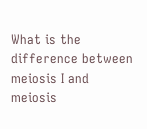What is the difference between meiosis I and meiosis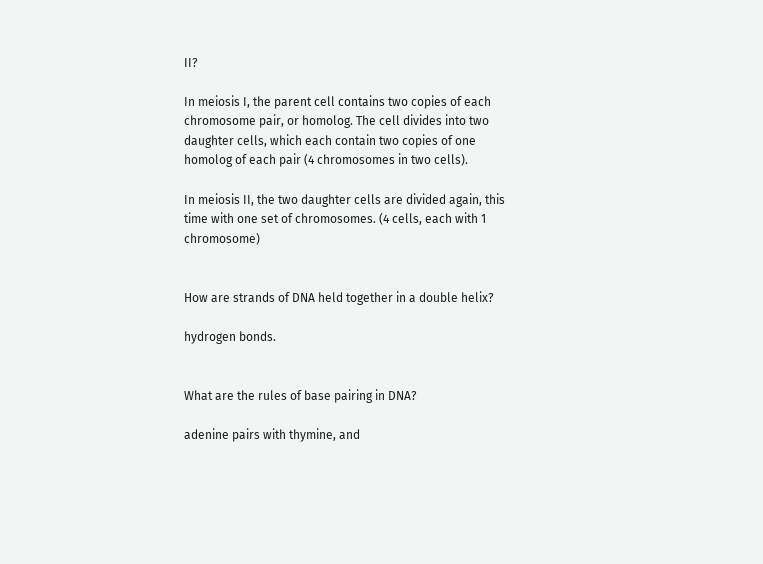II?

In meiosis I, the parent cell contains two copies of each chromosome pair, or homolog. The cell divides into two daughter cells, which each contain two copies of one homolog of each pair (4 chromosomes in two cells).

In meiosis II, the two daughter cells are divided again, this time with one set of chromosomes. (4 cells, each with 1 chromosome)


How are strands of DNA held together in a double helix?

hydrogen bonds.


What are the rules of base pairing in DNA?

adenine pairs with thymine, and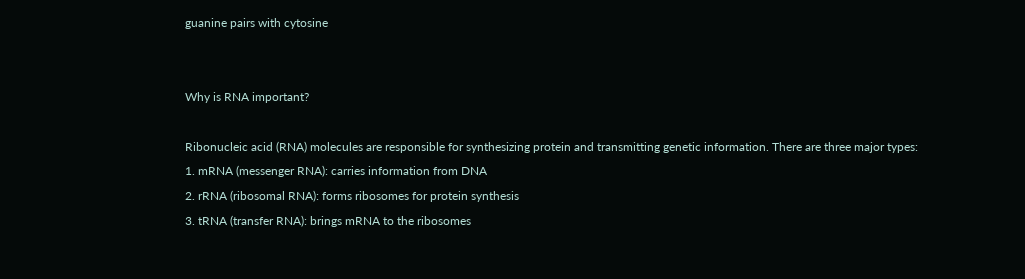guanine pairs with cytosine


Why is RNA important?

Ribonucleic acid (RNA) molecules are responsible for synthesizing protein and transmitting genetic information. There are three major types:
1. mRNA (messenger RNA): carries information from DNA
2. rRNA (ribosomal RNA): forms ribosomes for protein synthesis
3. tRNA (transfer RNA): brings mRNA to the ribosomes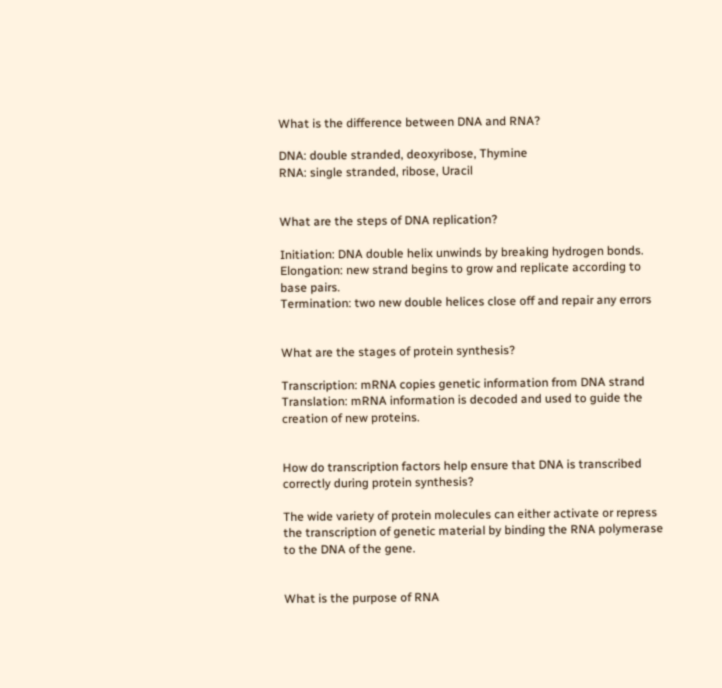What is the difference between DNA and RNA?

DNA: double stranded, deoxyribose, Thymine
RNA: single stranded, ribose, Uracil


What are the steps of DNA replication?

Initiation: DNA double helix unwinds by breaking hydrogen bonds.
Elongation: new strand begins to grow and replicate according to base pairs.
Termination: two new double helices close off and repair any errors


What are the stages of protein synthesis?

Transcription: mRNA copies genetic information from DNA strand
Translation: mRNA information is decoded and used to guide the creation of new proteins.


How do transcription factors help ensure that DNA is transcribed correctly during protein synthesis?

The wide variety of protein molecules can either activate or repress the transcription of genetic material by binding the RNA polymerase to the DNA of the gene.


What is the purpose of RNA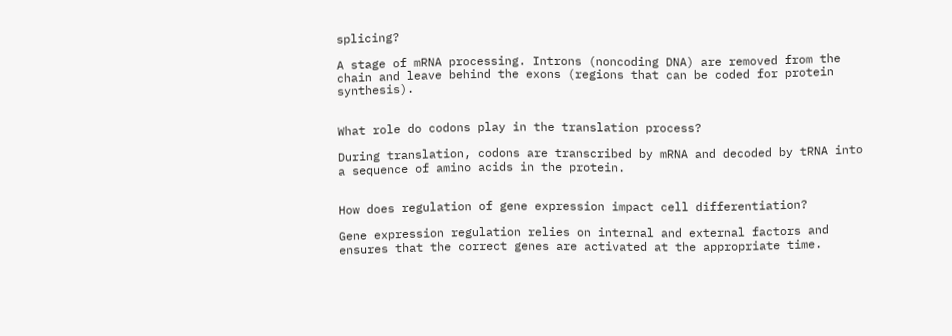splicing?

A stage of mRNA processing. Introns (noncoding DNA) are removed from the chain and leave behind the exons (regions that can be coded for protein synthesis).


What role do codons play in the translation process?

During translation, codons are transcribed by mRNA and decoded by tRNA into a sequence of amino acids in the protein.


How does regulation of gene expression impact cell differentiation?

Gene expression regulation relies on internal and external factors and ensures that the correct genes are activated at the appropriate time.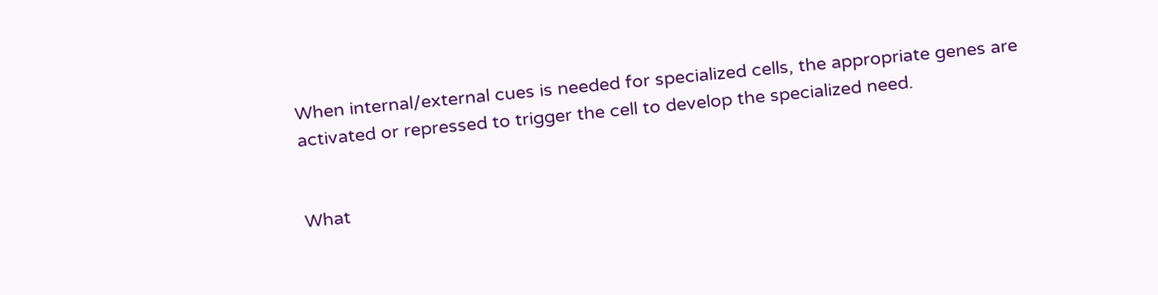When internal/external cues is needed for specialized cells, the appropriate genes are activated or repressed to trigger the cell to develop the specialized need.


What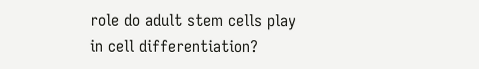role do adult stem cells play in cell differentiation?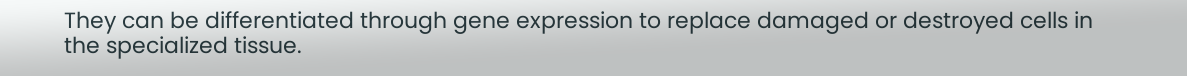They can be differentiated through gene expression to replace damaged or destroyed cells in the specialized tissue.